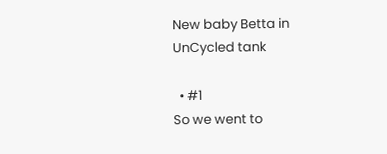New baby Betta in UnCycled tank

  • #1
So we went to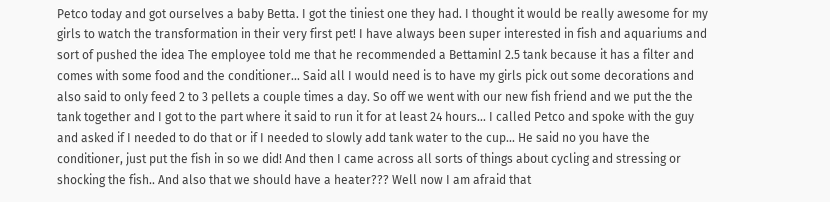Petco today and got ourselves a baby Betta. I got the tiniest one they had. I thought it would be really awesome for my girls to watch the transformation in their very first pet! I have always been super interested in fish and aquariums and sort of pushed the idea The employee told me that he recommended a BettaminI 2.5 tank because it has a filter and comes with some food and the conditioner... Said all I would need is to have my girls pick out some decorations and also said to only feed 2 to 3 pellets a couple times a day. So off we went with our new fish friend and we put the the tank together and I got to the part where it said to run it for at least 24 hours... I called Petco and spoke with the guy and asked if I needed to do that or if I needed to slowly add tank water to the cup... He said no you have the conditioner, just put the fish in so we did! And then I came across all sorts of things about cycling and stressing or shocking the fish.. And also that we should have a heater??? Well now I am afraid that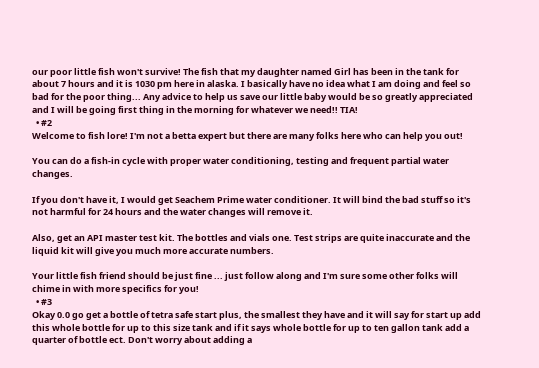our poor little fish won't survive! The fish that my daughter named Girl has been in the tank for about 7 hours and it is 1030 pm here in alaska. I basically have no idea what I am doing and feel so bad for the poor thing... Any advice to help us save our little baby would be so greatly appreciated and I will be going first thing in the morning for whatever we need!! TIA!
  • #2
Welcome to fish lore! I'm not a betta expert but there are many folks here who can help you out!

You can do a fish-in cycle with proper water conditioning, testing and frequent partial water changes.

If you don't have it, I would get Seachem Prime water conditioner. It will bind the bad stuff so it's not harmful for 24 hours and the water changes will remove it.

Also, get an API master test kit. The bottles and vials one. Test strips are quite inaccurate and the liquid kit will give you much more accurate numbers.

Your little fish friend should be just fine ... just follow along and I'm sure some other folks will chime in with more specifics for you!
  • #3
Okay 0.0 go get a bottle of tetra safe start plus, the smallest they have and it will say for start up add this whole bottle for up to this size tank and if it says whole bottle for up to ten gallon tank add a quarter of bottle ect. Don't worry about adding a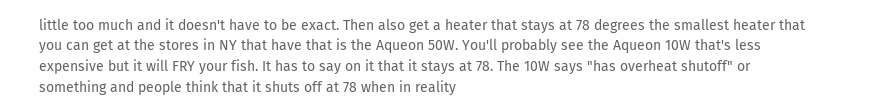little too much and it doesn't have to be exact. Then also get a heater that stays at 78 degrees the smallest heater that you can get at the stores in NY that have that is the Aqueon 50W. You'll probably see the Aqueon 10W that's less expensive but it will FRY your fish. It has to say on it that it stays at 78. The 10W says "has overheat shutoff" or something and people think that it shuts off at 78 when in reality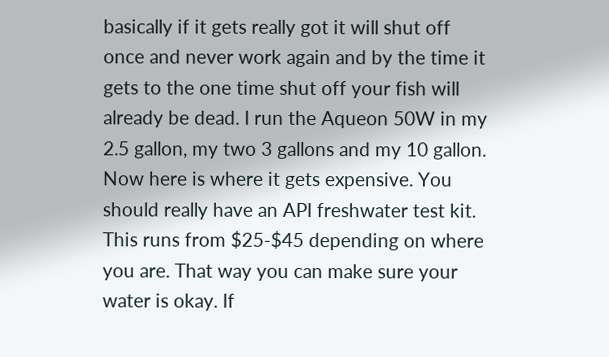basically if it gets really got it will shut off once and never work again and by the time it gets to the one time shut off your fish will already be dead. I run the Aqueon 50W in my 2.5 gallon, my two 3 gallons and my 10 gallon. Now here is where it gets expensive. You should really have an API freshwater test kit. This runs from $25-$45 depending on where you are. That way you can make sure your water is okay. If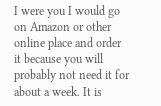I were you I would go on Amazon or other online place and order it because you will probably not need it for about a week. It is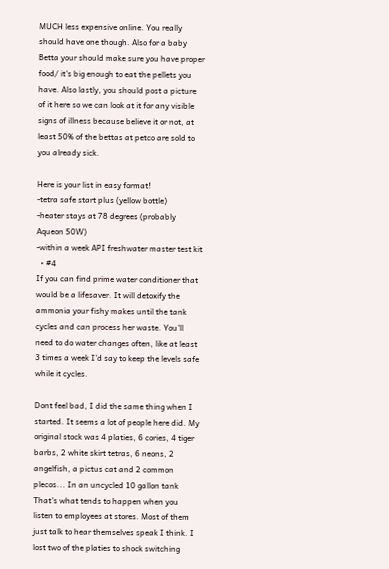MUCH less expensive online. You really should have one though. Also for a baby Betta your should make sure you have proper food/ it's big enough to eat the pellets you have. Also lastly, you should post a picture of it here so we can look at it for any visible signs of illness because believe it or not, at least 50% of the bettas at petco are sold to you already sick.

Here is your list in easy format!
-tetra safe start plus (yellow bottle)
-heater stays at 78 degrees (probably Aqueon 50W)
-within a week API freshwater master test kit
  • #4
If you can find prime water conditioner that would be a lifesaver. It will detoxify the ammonia your fishy makes until the tank cycles and can process her waste. You'll need to do water changes often, like at least 3 times a week I'd say to keep the levels safe while it cycles.

Dont feel bad, I did the same thing when I started. It seems a lot of people here did. My original stock was 4 platies, 6 cories, 4 tiger barbs, 2 white skirt tetras, 6 neons, 2 angelfish, a pictus cat and 2 common plecos... In an uncycled 10 gallon tank That's what tends to happen when you listen to employees at stores. Most of them just talk to hear themselves speak I think. I lost two of the platies to shock switching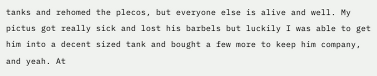tanks and rehomed the plecos, but everyone else is alive and well. My pictus got really sick and lost his barbels but luckily I was able to get him into a decent sized tank and bought a few more to keep him company, and yeah. At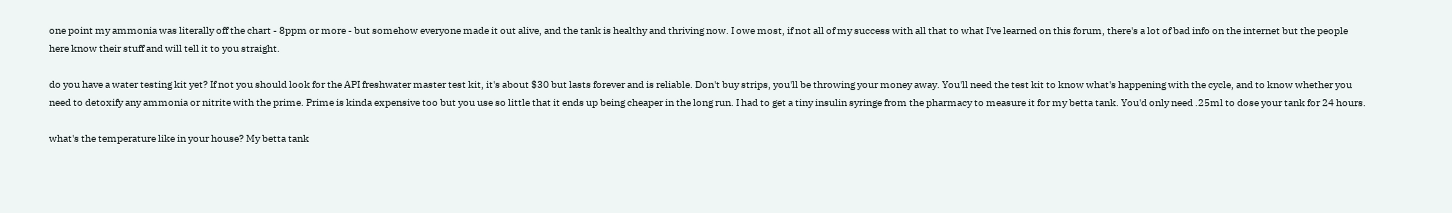one point my ammonia was literally off the chart - 8ppm or more - but somehow everyone made it out alive, and the tank is healthy and thriving now. I owe most, if not all of my success with all that to what I've learned on this forum, there's a lot of bad info on the internet but the people here know their stuff and will tell it to you straight.

do you have a water testing kit yet? If not you should look for the API freshwater master test kit, it's about $30 but lasts forever and is reliable. Don't buy strips, you'll be throwing your money away. You'll need the test kit to know what's happening with the cycle, and to know whether you need to detoxify any ammonia or nitrite with the prime. Prime is kinda expensive too but you use so little that it ends up being cheaper in the long run. I had to get a tiny insulin syringe from the pharmacy to measure it for my betta tank. You'd only need .25ml to dose your tank for 24 hours.

what's the temperature like in your house? My betta tank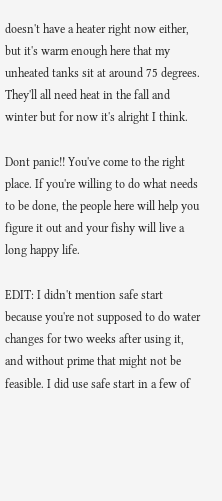doesn't have a heater right now either, but it's warm enough here that my unheated tanks sit at around 75 degrees. They'll all need heat in the fall and winter but for now it's alright I think.

Dont panic!! You've come to the right place. If you're willing to do what needs to be done, the people here will help you figure it out and your fishy will live a long happy life.

EDIT: I didn't mention safe start because you're not supposed to do water changes for two weeks after using it, and without prime that might not be feasible. I did use safe start in a few of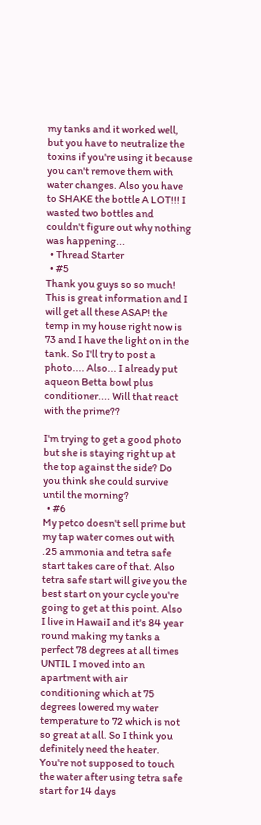my tanks and it worked well, but you have to neutralize the toxins if you're using it because you can't remove them with water changes. Also you have to SHAKE the bottle A LOT!!! I wasted two bottles and couldn't figure out why nothing was happening...
  • Thread Starter
  • #5
Thank you guys so so much! This is great information and I will get all these ASAP! the temp in my house right now is 73 and I have the light on in the tank. So I'll try to post a photo.... Also... I already put aqueon Betta bowl plus conditioner.... Will that react with the prime??

I'm trying to get a good photo but she is staying right up at the top against the side? Do you think she could survive until the morning?
  • #6
My petco doesn't sell prime but my tap water comes out with .25 ammonia and tetra safe start takes care of that. Also tetra safe start will give you the best start on your cycle you're going to get at this point. Also I live in HawaiI and it's 84 year round making my tanks a perfect 78 degrees at all times UNTIL I moved into an apartment with air conditioning which at 75 degrees lowered my water temperature to 72 which is not so great at all. So I think you definitely need the heater. You're not supposed to touch the water after using tetra safe start for 14 days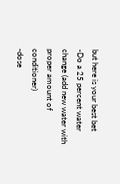but here is your best bet
-Do a 25 percent water change (add new water with proper amount of conditioner)
-dose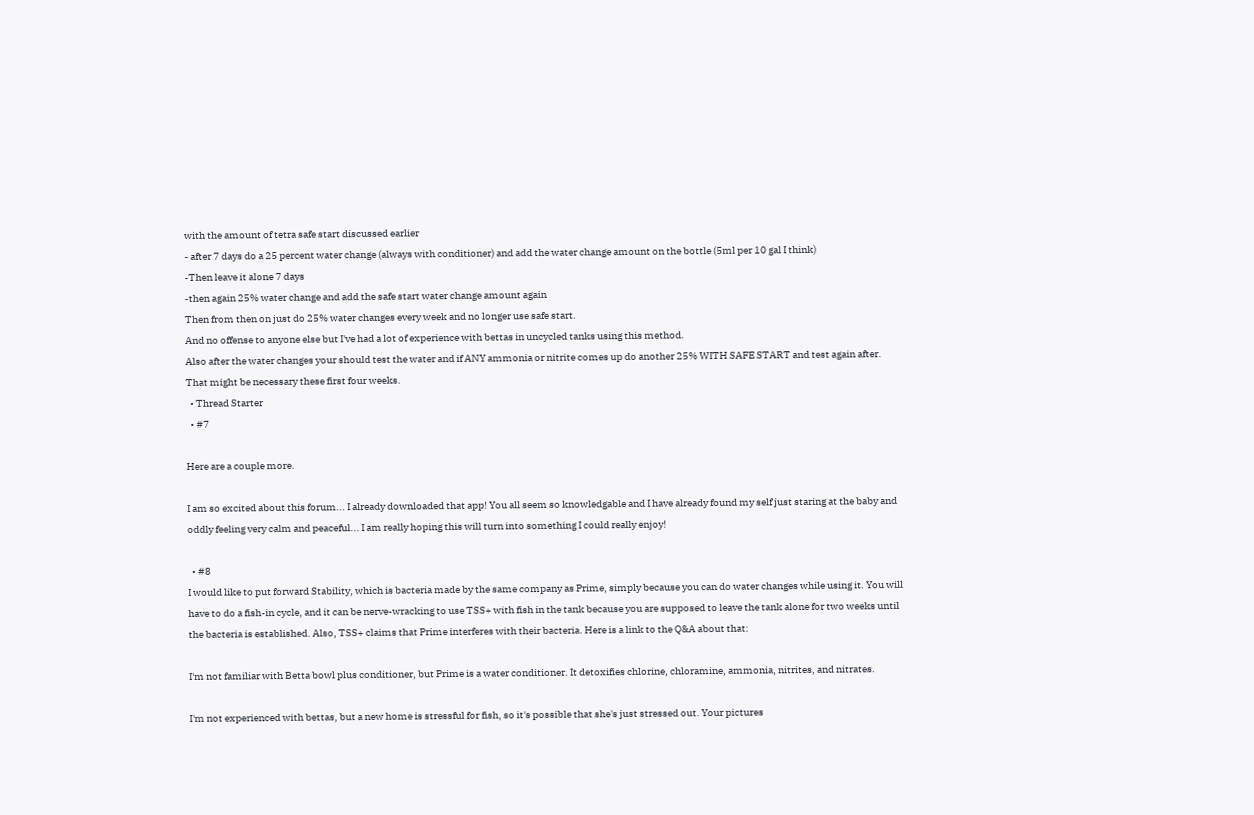with the amount of tetra safe start discussed earlier
- after 7 days do a 25 percent water change (always with conditioner) and add the water change amount on the bottle (5ml per 10 gal I think)
-Then leave it alone 7 days
-then again 25% water change and add the safe start water change amount again
Then from then on just do 25% water changes every week and no longer use safe start.
And no offense to anyone else but I've had a lot of experience with bettas in uncycled tanks using this method.
Also after the water changes your should test the water and if ANY ammonia or nitrite comes up do another 25% WITH SAFE START and test again after. That might be necessary these first four weeks.
  • Thread Starter
  • #7

Here are a couple more.

I am so excited about this forum... I already downloaded that app! You all seem so knowledgable and I have already found my self just staring at the baby and oddly feeling very calm and peaceful... I am really hoping this will turn into something I could really enjoy!

  • #8
I would like to put forward Stability, which is bacteria made by the same company as Prime, simply because you can do water changes while using it. You will have to do a fish-in cycle, and it can be nerve-wracking to use TSS+ with fish in the tank because you are supposed to leave the tank alone for two weeks until the bacteria is established. Also, TSS+ claims that Prime interferes with their bacteria. Here is a link to the Q&A about that:

I'm not familiar with Betta bowl plus conditioner, but Prime is a water conditioner. It detoxifies chlorine, chloramine, ammonia, nitrites, and nitrates.

I'm not experienced with bettas, but a new home is stressful for fish, so it's possible that she's just stressed out. Your pictures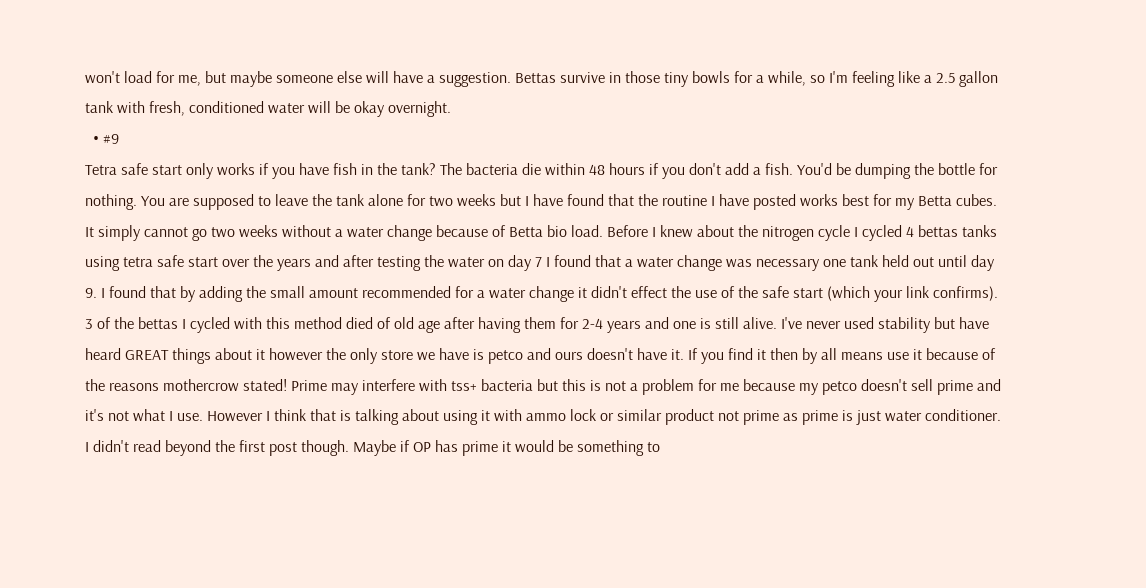won't load for me, but maybe someone else will have a suggestion. Bettas survive in those tiny bowls for a while, so I'm feeling like a 2.5 gallon tank with fresh, conditioned water will be okay overnight.
  • #9
Tetra safe start only works if you have fish in the tank? The bacteria die within 48 hours if you don't add a fish. You'd be dumping the bottle for nothing. You are supposed to leave the tank alone for two weeks but I have found that the routine I have posted works best for my Betta cubes. It simply cannot go two weeks without a water change because of Betta bio load. Before I knew about the nitrogen cycle I cycled 4 bettas tanks using tetra safe start over the years and after testing the water on day 7 I found that a water change was necessary one tank held out until day 9. I found that by adding the small amount recommended for a water change it didn't effect the use of the safe start (which your link confirms). 3 of the bettas I cycled with this method died of old age after having them for 2-4 years and one is still alive. I've never used stability but have heard GREAT things about it however the only store we have is petco and ours doesn't have it. If you find it then by all means use it because of the reasons mothercrow stated! Prime may interfere with tss+ bacteria but this is not a problem for me because my petco doesn't sell prime and it's not what I use. However I think that is talking about using it with ammo lock or similar product not prime as prime is just water conditioner. I didn't read beyond the first post though. Maybe if OP has prime it would be something to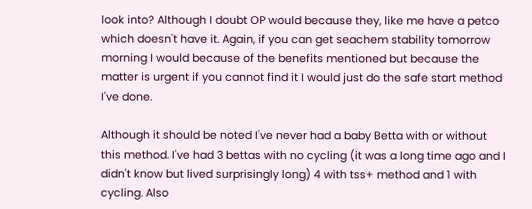look into? Although I doubt OP would because they, like me have a petco which doesn't have it. Again, if you can get seachem stability tomorrow morning I would because of the benefits mentioned but because the matter is urgent if you cannot find it I would just do the safe start method I've done.

Although it should be noted I've never had a baby Betta with or without this method. I've had 3 bettas with no cycling (it was a long time ago and I didn't know but lived surprisingly long) 4 with tss+ method and 1 with cycling. Also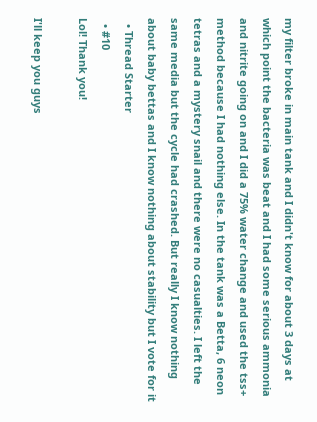my filter broke in main tank and I didn't know for about 3 days at which point the bacteria was beat and I had some serious ammonia and nitrite going on and I did a 75% water change and used the tss+ method because I had nothing else. In the tank was a Betta, 6 neon tetras and a mystery snail and there were no casualties. I left the same media but the cycle had crashed. But really I know nothing about baby bettas and I know nothing about stability but I vote for it
  • Thread Starter
  • #10
Lol! Thank you!

I'll keep you guys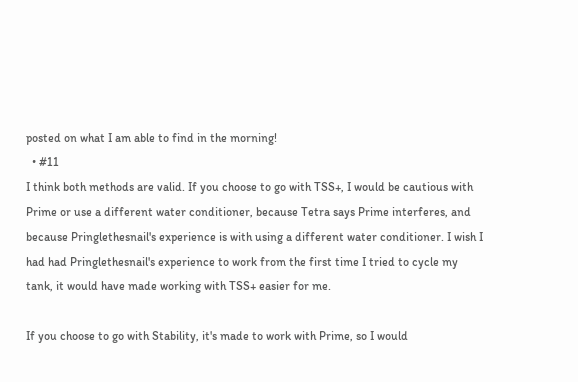posted on what I am able to find in the morning!
  • #11
I think both methods are valid. If you choose to go with TSS+, I would be cautious with Prime or use a different water conditioner, because Tetra says Prime interferes, and because Pringlethesnail's experience is with using a different water conditioner. I wish I had had Pringlethesnail's experience to work from the first time I tried to cycle my tank, it would have made working with TSS+ easier for me.

If you choose to go with Stability, it's made to work with Prime, so I would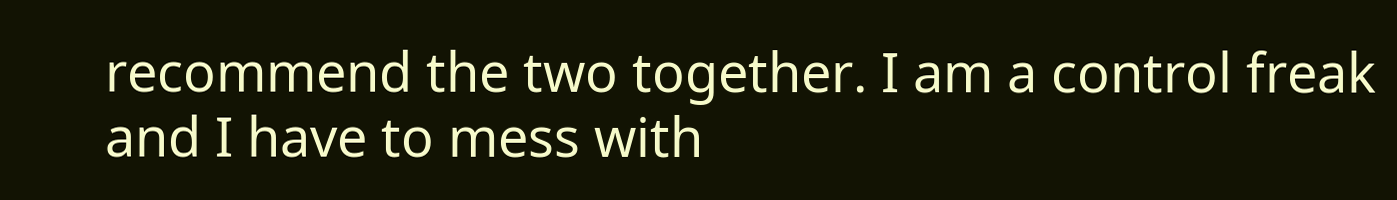recommend the two together. I am a control freak and I have to mess with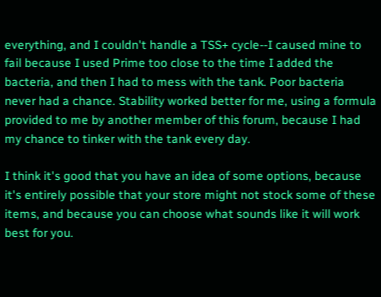everything, and I couldn't handle a TSS+ cycle--I caused mine to fail because I used Prime too close to the time I added the bacteria, and then I had to mess with the tank. Poor bacteria never had a chance. Stability worked better for me, using a formula provided to me by another member of this forum, because I had my chance to tinker with the tank every day.

I think it's good that you have an idea of some options, because it's entirely possible that your store might not stock some of these items, and because you can choose what sounds like it will work best for you.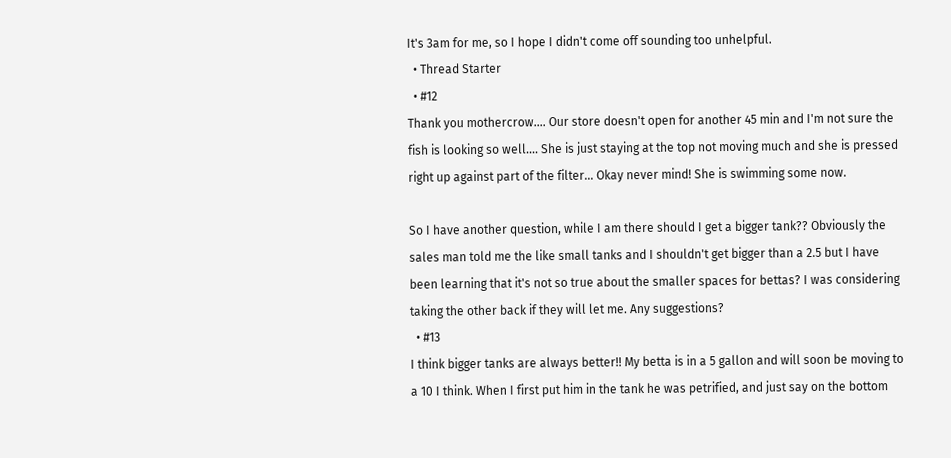It's 3am for me, so I hope I didn't come off sounding too unhelpful.
  • Thread Starter
  • #12
Thank you mothercrow.... Our store doesn't open for another 45 min and I'm not sure the fish is looking so well.... She is just staying at the top not moving much and she is pressed right up against part of the filter... Okay never mind! She is swimming some now.

So I have another question, while I am there should I get a bigger tank?? Obviously the sales man told me the like small tanks and I shouldn't get bigger than a 2.5 but I have been learning that it's not so true about the smaller spaces for bettas? I was considering taking the other back if they will let me. Any suggestions?
  • #13
I think bigger tanks are always better!! My betta is in a 5 gallon and will soon be moving to a 10 I think. When I first put him in the tank he was petrified, and just say on the bottom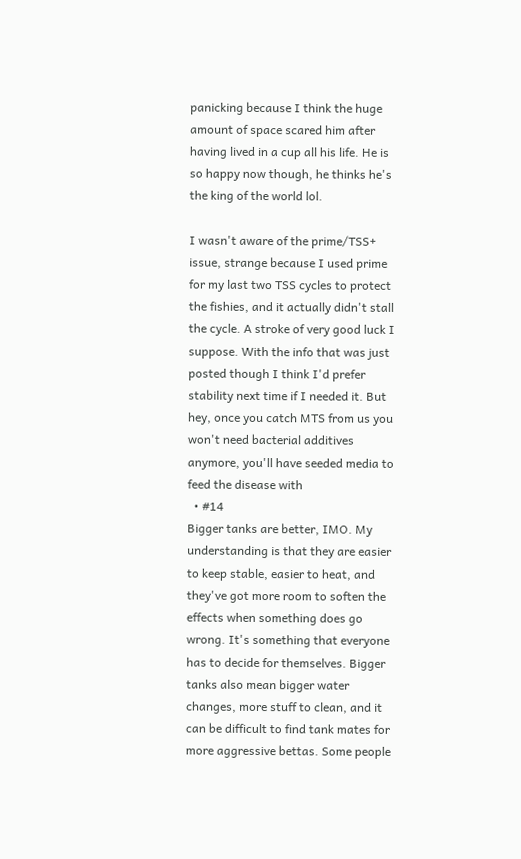panicking because I think the huge amount of space scared him after having lived in a cup all his life. He is so happy now though, he thinks he's the king of the world lol.

I wasn't aware of the prime/TSS+ issue, strange because I used prime for my last two TSS cycles to protect the fishies, and it actually didn't stall the cycle. A stroke of very good luck I suppose. With the info that was just posted though I think I'd prefer stability next time if I needed it. But hey, once you catch MTS from us you won't need bacterial additives anymore, you'll have seeded media to feed the disease with
  • #14
Bigger tanks are better, IMO. My understanding is that they are easier to keep stable, easier to heat, and they've got more room to soften the effects when something does go wrong. It's something that everyone has to decide for themselves. Bigger tanks also mean bigger water changes, more stuff to clean, and it can be difficult to find tank mates for more aggressive bettas. Some people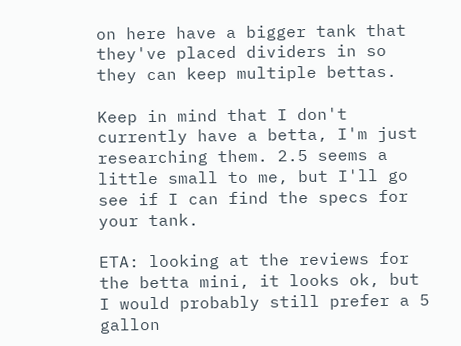on here have a bigger tank that they've placed dividers in so they can keep multiple bettas.

Keep in mind that I don't currently have a betta, I'm just researching them. 2.5 seems a little small to me, but I'll go see if I can find the specs for your tank.

ETA: looking at the reviews for the betta mini, it looks ok, but I would probably still prefer a 5 gallon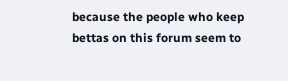because the people who keep bettas on this forum seem to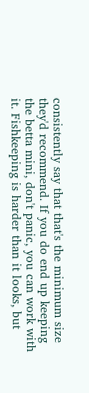consistently say that that's the minimum size they'd recommend. If you do end up keeping the betta mini, don't panic, you can work with it. Fishkeeping is harder than it looks, but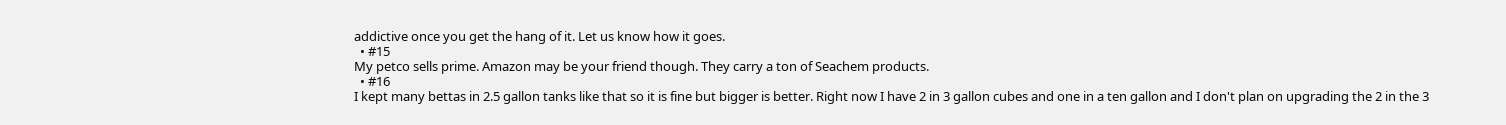addictive once you get the hang of it. Let us know how it goes.
  • #15
My petco sells prime. Amazon may be your friend though. They carry a ton of Seachem products.
  • #16
I kept many bettas in 2.5 gallon tanks like that so it is fine but bigger is better. Right now I have 2 in 3 gallon cubes and one in a ten gallon and I don't plan on upgrading the 2 in the 3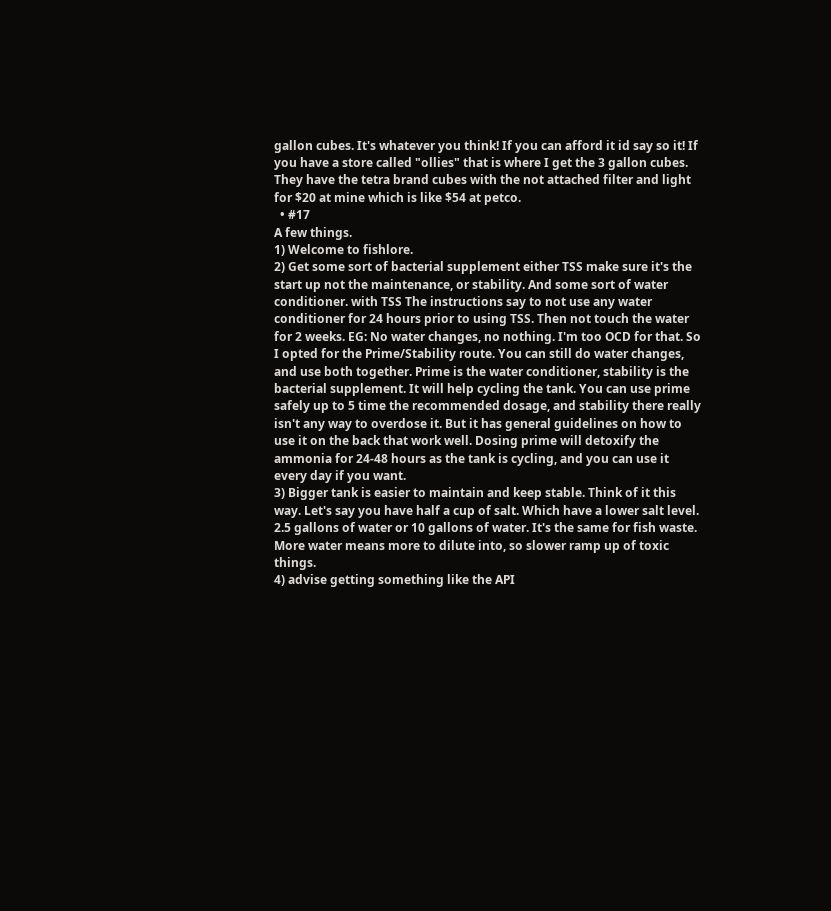gallon cubes. It's whatever you think! If you can afford it id say so it! If you have a store called "ollies" that is where I get the 3 gallon cubes. They have the tetra brand cubes with the not attached filter and light for $20 at mine which is like $54 at petco.
  • #17
A few things.
1) Welcome to fishlore.
2) Get some sort of bacterial supplement either TSS make sure it's the start up not the maintenance, or stability. And some sort of water conditioner. with TSS The instructions say to not use any water conditioner for 24 hours prior to using TSS. Then not touch the water for 2 weeks. EG: No water changes, no nothing. I'm too OCD for that. So I opted for the Prime/Stability route. You can still do water changes, and use both together. Prime is the water conditioner, stability is the bacterial supplement. It will help cycling the tank. You can use prime safely up to 5 time the recommended dosage, and stability there really isn't any way to overdose it. But it has general guidelines on how to use it on the back that work well. Dosing prime will detoxify the ammonia for 24-48 hours as the tank is cycling, and you can use it every day if you want.
3) Bigger tank is easier to maintain and keep stable. Think of it this way. Let's say you have half a cup of salt. Which have a lower salt level. 2.5 gallons of water or 10 gallons of water. It's the same for fish waste. More water means more to dilute into, so slower ramp up of toxic things.
4) advise getting something like the API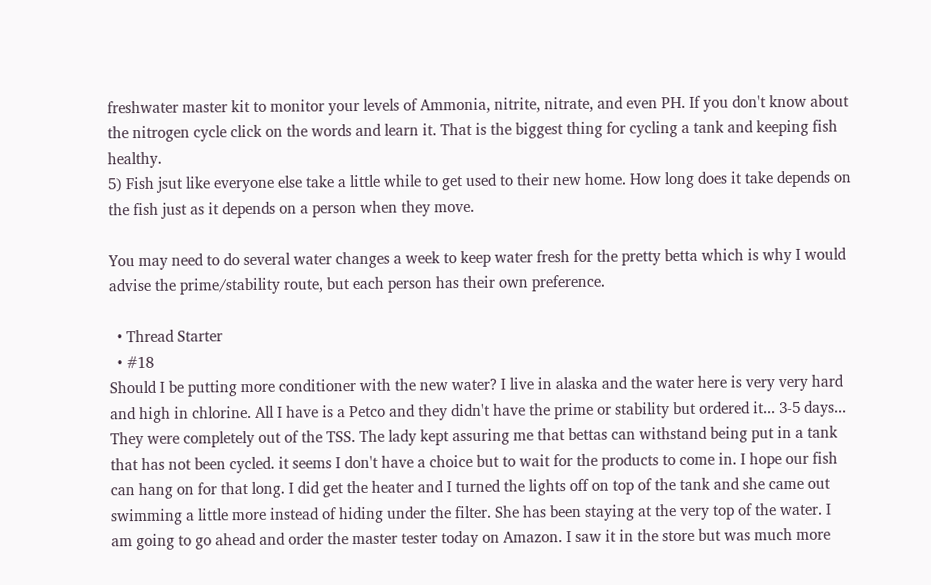freshwater master kit to monitor your levels of Ammonia, nitrite, nitrate, and even PH. If you don't know about the nitrogen cycle click on the words and learn it. That is the biggest thing for cycling a tank and keeping fish healthy.
5) Fish jsut like everyone else take a little while to get used to their new home. How long does it take depends on the fish just as it depends on a person when they move.

You may need to do several water changes a week to keep water fresh for the pretty betta which is why I would advise the prime/stability route, but each person has their own preference.

  • Thread Starter
  • #18
Should I be putting more conditioner with the new water? I live in alaska and the water here is very very hard and high in chlorine. All I have is a Petco and they didn't have the prime or stability but ordered it... 3-5 days... They were completely out of the TSS. The lady kept assuring me that bettas can withstand being put in a tank that has not been cycled. it seems I don't have a choice but to wait for the products to come in. I hope our fish can hang on for that long. I did get the heater and I turned the lights off on top of the tank and she came out swimming a little more instead of hiding under the filter. She has been staying at the very top of the water. I am going to go ahead and order the master tester today on Amazon. I saw it in the store but was much more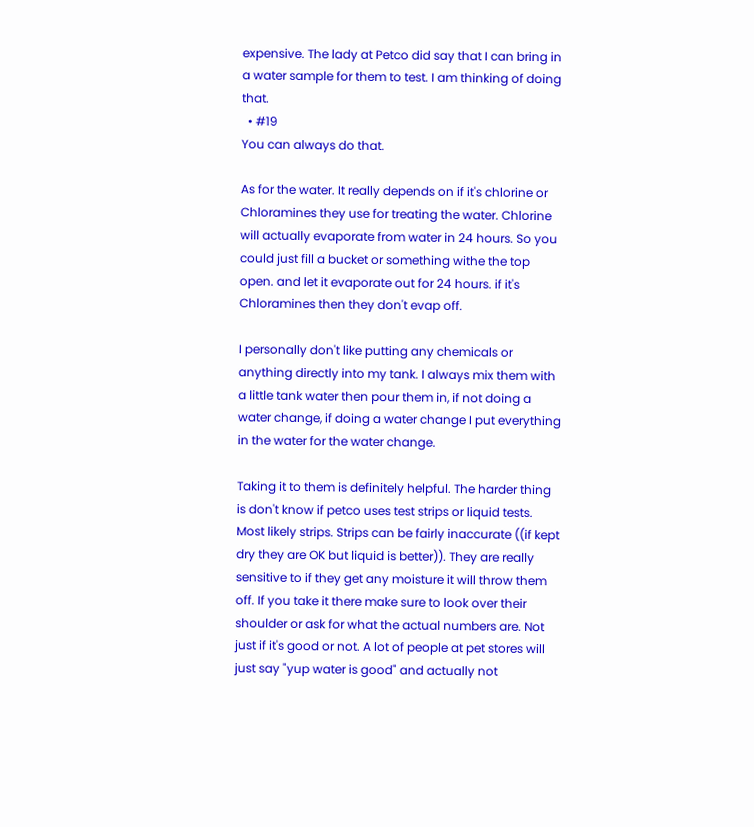expensive. The lady at Petco did say that I can bring in a water sample for them to test. I am thinking of doing that.
  • #19
You can always do that.

As for the water. It really depends on if it's chlorine or Chloramines they use for treating the water. Chlorine will actually evaporate from water in 24 hours. So you could just fill a bucket or something withe the top open. and let it evaporate out for 24 hours. if it's Chloramines then they don't evap off.

I personally don't like putting any chemicals or anything directly into my tank. I always mix them with a little tank water then pour them in, if not doing a water change, if doing a water change I put everything in the water for the water change.

Taking it to them is definitely helpful. The harder thing is don't know if petco uses test strips or liquid tests. Most likely strips. Strips can be fairly inaccurate ((if kept dry they are OK but liquid is better)). They are really sensitive to if they get any moisture it will throw them off. If you take it there make sure to look over their shoulder or ask for what the actual numbers are. Not just if it's good or not. A lot of people at pet stores will just say "yup water is good" and actually not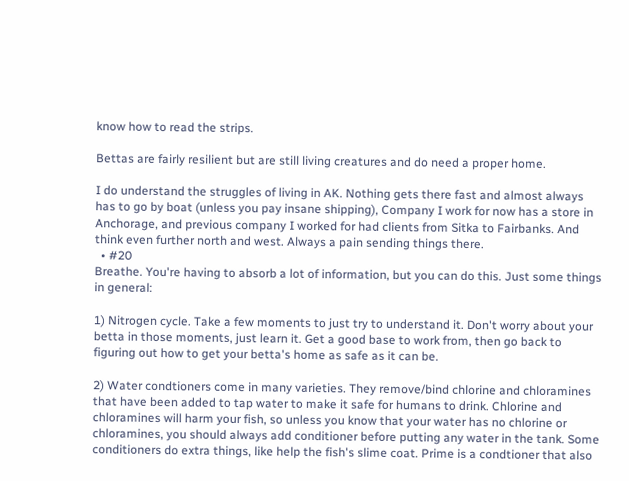know how to read the strips.

Bettas are fairly resilient but are still living creatures and do need a proper home.

I do understand the struggles of living in AK. Nothing gets there fast and almost always has to go by boat (unless you pay insane shipping), Company I work for now has a store in Anchorage, and previous company I worked for had clients from Sitka to Fairbanks. And think even further north and west. Always a pain sending things there.
  • #20
Breathe. You're having to absorb a lot of information, but you can do this. Just some things in general:

1) Nitrogen cycle. Take a few moments to just try to understand it. Don't worry about your betta in those moments, just learn it. Get a good base to work from, then go back to figuring out how to get your betta's home as safe as it can be.

2) Water condtioners come in many varieties. They remove/bind chlorine and chloramines that have been added to tap water to make it safe for humans to drink. Chlorine and chloramines will harm your fish, so unless you know that your water has no chlorine or chloramines, you should always add conditioner before putting any water in the tank. Some conditioners do extra things, like help the fish's slime coat. Prime is a condtioner that also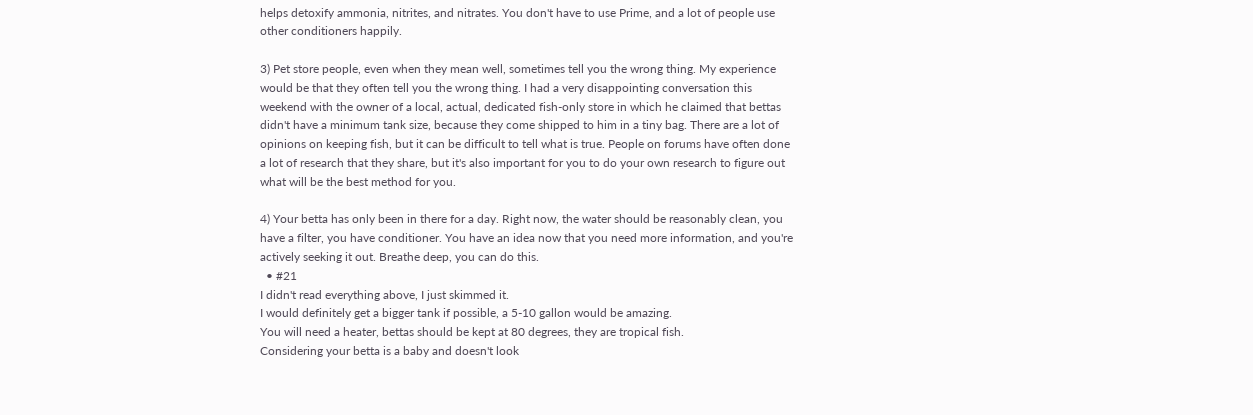helps detoxify ammonia, nitrites, and nitrates. You don't have to use Prime, and a lot of people use other conditioners happily.

3) Pet store people, even when they mean well, sometimes tell you the wrong thing. My experience would be that they often tell you the wrong thing. I had a very disappointing conversation this weekend with the owner of a local, actual, dedicated fish-only store in which he claimed that bettas didn't have a minimum tank size, because they come shipped to him in a tiny bag. There are a lot of opinions on keeping fish, but it can be difficult to tell what is true. People on forums have often done a lot of research that they share, but it's also important for you to do your own research to figure out what will be the best method for you.

4) Your betta has only been in there for a day. Right now, the water should be reasonably clean, you have a filter, you have conditioner. You have an idea now that you need more information, and you're actively seeking it out. Breathe deep, you can do this.
  • #21
I didn't read everything above, I just skimmed it.
I would definitely get a bigger tank if possible, a 5-10 gallon would be amazing.
You will need a heater, bettas should be kept at 80 degrees, they are tropical fish.
Considering your betta is a baby and doesn't look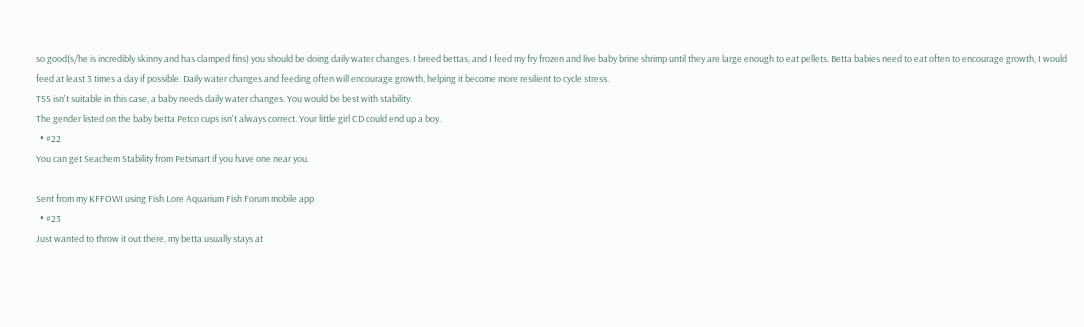so good(s/he is incredibly skinny and has clamped fins) you should be doing daily water changes. I breed bettas, and I feed my fry frozen and live baby brine shrimp until they are large enough to eat pellets. Betta babies need to eat often to encourage growth, I would feed at least 3 times a day if possible. Daily water changes and feeding often will encourage growth, helping it become more resilient to cycle stress.
TSS isn't suitable in this case, a baby needs daily water changes. You would be best with stability.
The gender listed on the baby betta Petco cups isn't always correct. Your little girl CD could end up a boy.
  • #22
You can get Seachem Stability from Petsmart if you have one near you.

Sent from my KFFOWI using Fish Lore Aquarium Fish Forum mobile app
  • #23
Just wanted to throw it out there, my betta usually stays at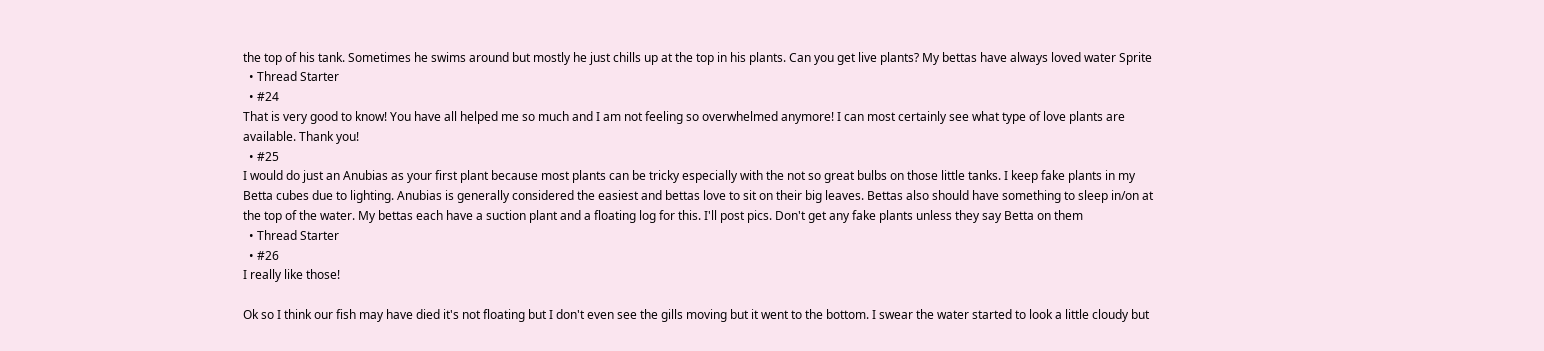the top of his tank. Sometimes he swims around but mostly he just chills up at the top in his plants. Can you get live plants? My bettas have always loved water Sprite
  • Thread Starter
  • #24
That is very good to know! You have all helped me so much and I am not feeling so overwhelmed anymore! I can most certainly see what type of love plants are available. Thank you!
  • #25
I would do just an Anubias as your first plant because most plants can be tricky especially with the not so great bulbs on those little tanks. I keep fake plants in my Betta cubes due to lighting. Anubias is generally considered the easiest and bettas love to sit on their big leaves. Bettas also should have something to sleep in/on at the top of the water. My bettas each have a suction plant and a floating log for this. I'll post pics. Don't get any fake plants unless they say Betta on them
  • Thread Starter
  • #26
I really like those!

Ok so I think our fish may have died it's not floating but I don't even see the gills moving but it went to the bottom. I swear the water started to look a little cloudy but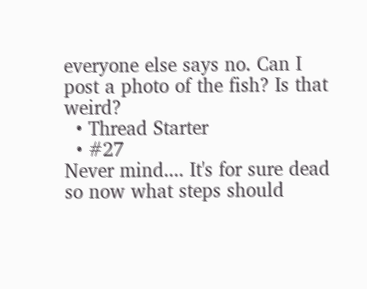everyone else says no. Can I post a photo of the fish? Is that weird?
  • Thread Starter
  • #27
Never mind.... It's for sure dead so now what steps should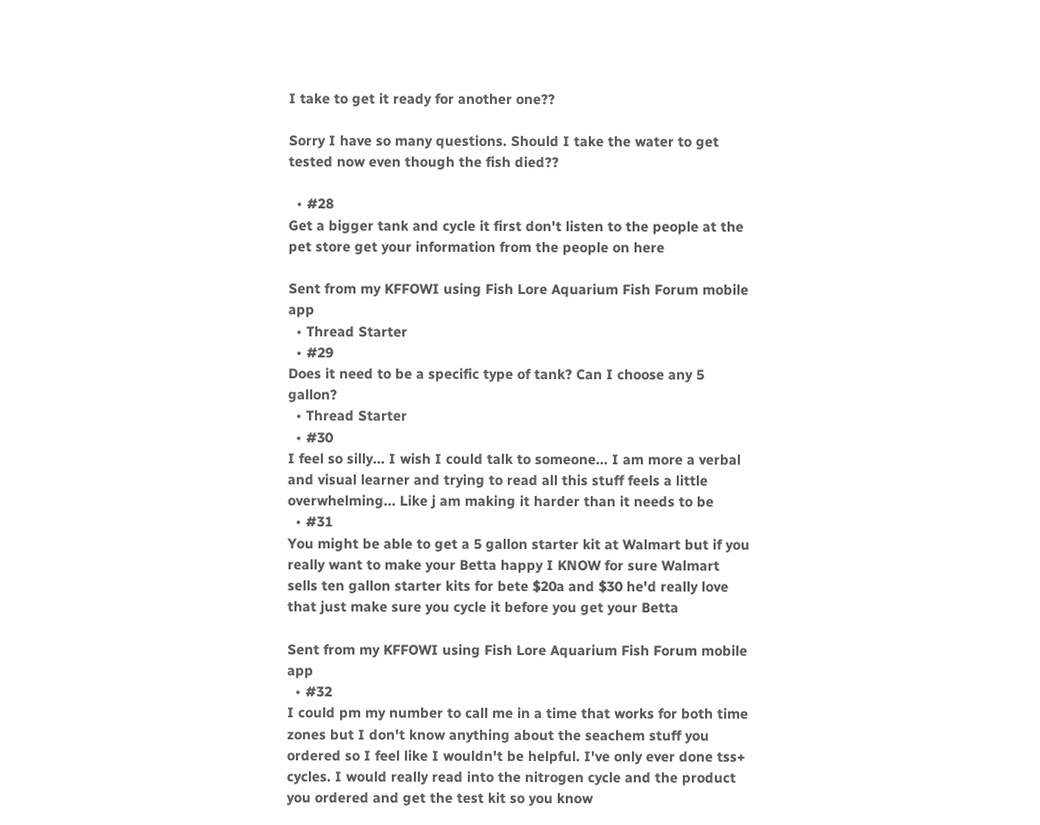I take to get it ready for another one??

Sorry I have so many questions. Should I take the water to get tested now even though the fish died??

  • #28
Get a bigger tank and cycle it first don't listen to the people at the pet store get your information from the people on here

Sent from my KFFOWI using Fish Lore Aquarium Fish Forum mobile app
  • Thread Starter
  • #29
Does it need to be a specific type of tank? Can I choose any 5 gallon?
  • Thread Starter
  • #30
I feel so silly... I wish I could talk to someone... I am more a verbal and visual learner and trying to read all this stuff feels a little overwhelming... Like j am making it harder than it needs to be
  • #31
You might be able to get a 5 gallon starter kit at Walmart but if you really want to make your Betta happy I KNOW for sure Walmart sells ten gallon starter kits for bete $20a and $30 he'd really love that just make sure you cycle it before you get your Betta

Sent from my KFFOWI using Fish Lore Aquarium Fish Forum mobile app
  • #32
I could pm my number to call me in a time that works for both time zones but I don't know anything about the seachem stuff you ordered so I feel like I wouldn't be helpful. I've only ever done tss+ cycles. I would really read into the nitrogen cycle and the product you ordered and get the test kit so you know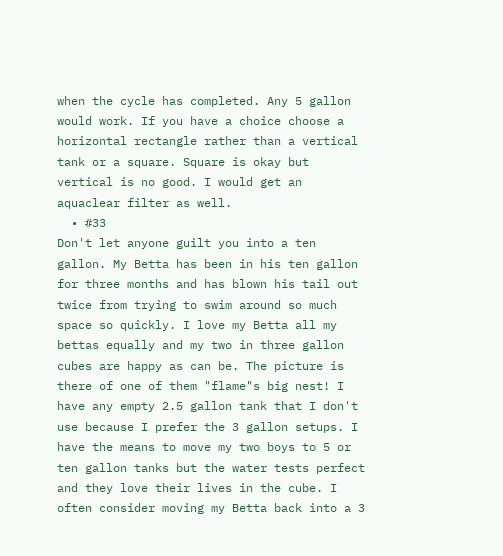when the cycle has completed. Any 5 gallon would work. If you have a choice choose a horizontal rectangle rather than a vertical tank or a square. Square is okay but vertical is no good. I would get an aquaclear filter as well.
  • #33
Don't let anyone guilt you into a ten gallon. My Betta has been in his ten gallon for three months and has blown his tail out twice from trying to swim around so much space so quickly. I love my Betta all my bettas equally and my two in three gallon cubes are happy as can be. The picture is there of one of them "flame"s big nest! I have any empty 2.5 gallon tank that I don't use because I prefer the 3 gallon setups. I have the means to move my two boys to 5 or ten gallon tanks but the water tests perfect and they love their lives in the cube. I often consider moving my Betta back into a 3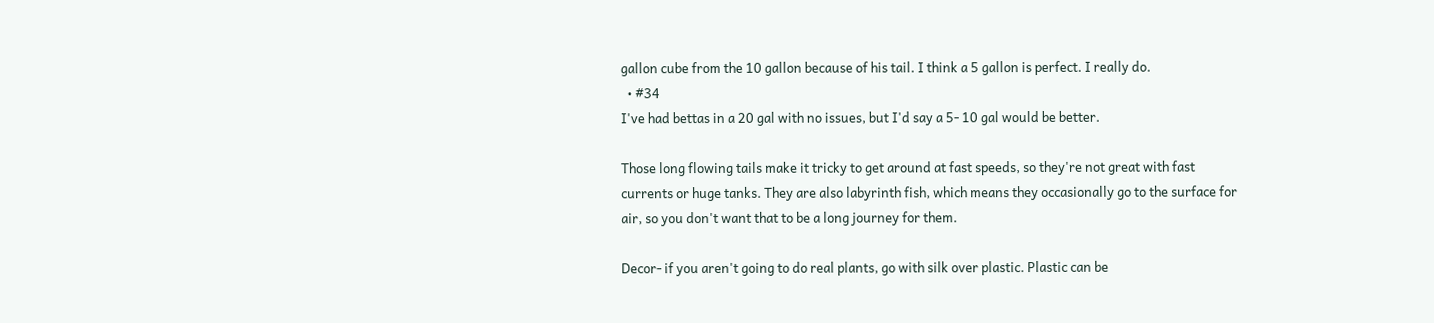gallon cube from the 10 gallon because of his tail. I think a 5 gallon is perfect. I really do.
  • #34
I've had bettas in a 20 gal with no issues, but I'd say a 5- 10 gal would be better.

Those long flowing tails make it tricky to get around at fast speeds, so they're not great with fast currents or huge tanks. They are also labyrinth fish, which means they occasionally go to the surface for air, so you don't want that to be a long journey for them.

Decor- if you aren't going to do real plants, go with silk over plastic. Plastic can be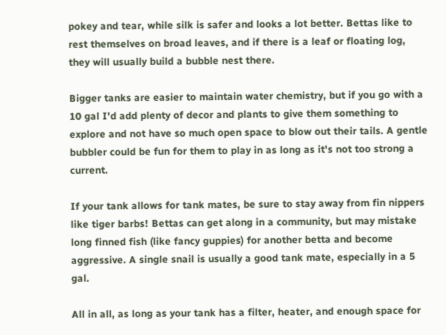pokey and tear, while silk is safer and looks a lot better. Bettas like to rest themselves on broad leaves, and if there is a leaf or floating log, they will usually build a bubble nest there.

Bigger tanks are easier to maintain water chemistry, but if you go with a 10 gal I'd add plenty of decor and plants to give them something to explore and not have so much open space to blow out their tails. A gentle bubbler could be fun for them to play in as long as it's not too strong a current.

If your tank allows for tank mates, be sure to stay away from fin nippers like tiger barbs! Bettas can get along in a community, but may mistake long finned fish (like fancy guppies) for another betta and become aggressive. A single snail is usually a good tank mate, especially in a 5 gal.

All in all, as long as your tank has a filter, heater, and enough space for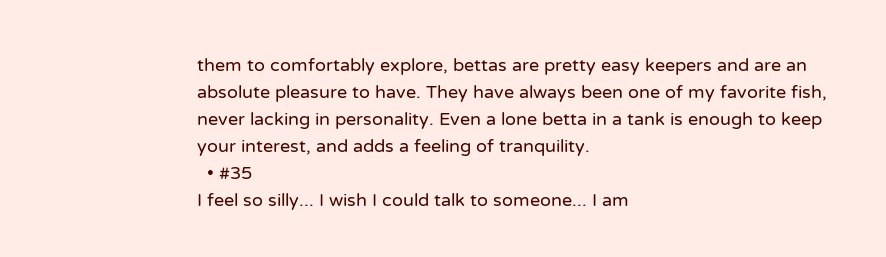them to comfortably explore, bettas are pretty easy keepers and are an absolute pleasure to have. They have always been one of my favorite fish, never lacking in personality. Even a lone betta in a tank is enough to keep your interest, and adds a feeling of tranquility.
  • #35
I feel so silly... I wish I could talk to someone... I am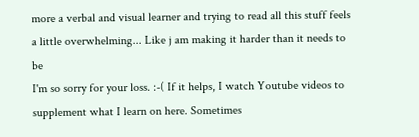more a verbal and visual learner and trying to read all this stuff feels a little overwhelming... Like j am making it harder than it needs to be
I'm so sorry for your loss. :-( If it helps, I watch Youtube videos to supplement what I learn on here. Sometimes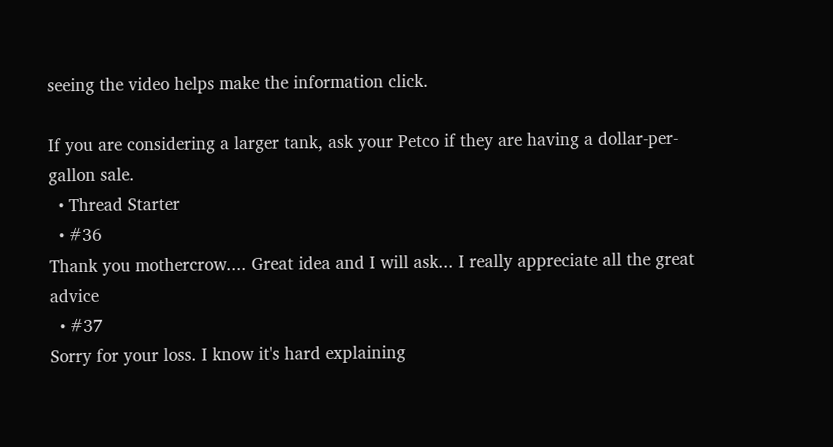seeing the video helps make the information click.

If you are considering a larger tank, ask your Petco if they are having a dollar-per-gallon sale.
  • Thread Starter
  • #36
Thank you mothercrow.... Great idea and I will ask... I really appreciate all the great advice
  • #37
Sorry for your loss. I know it's hard explaining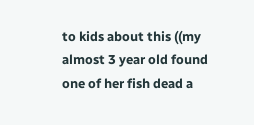to kids about this ((my almost 3 year old found one of her fish dead a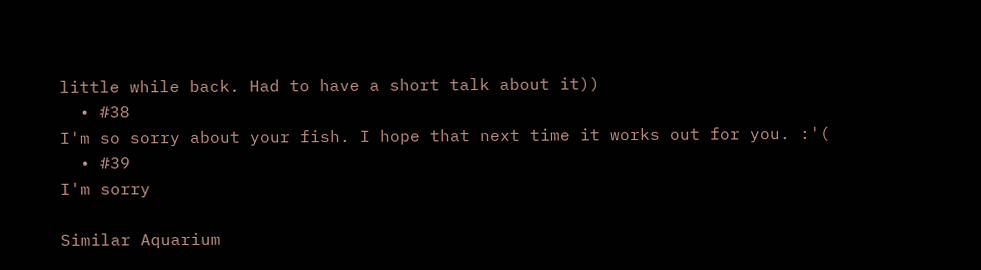little while back. Had to have a short talk about it))
  • #38
I'm so sorry about your fish. I hope that next time it works out for you. :'(
  • #39
I'm sorry

Similar Aquarium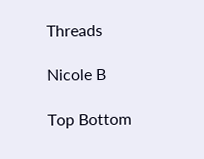Threads

Nicole B

Top Bottom